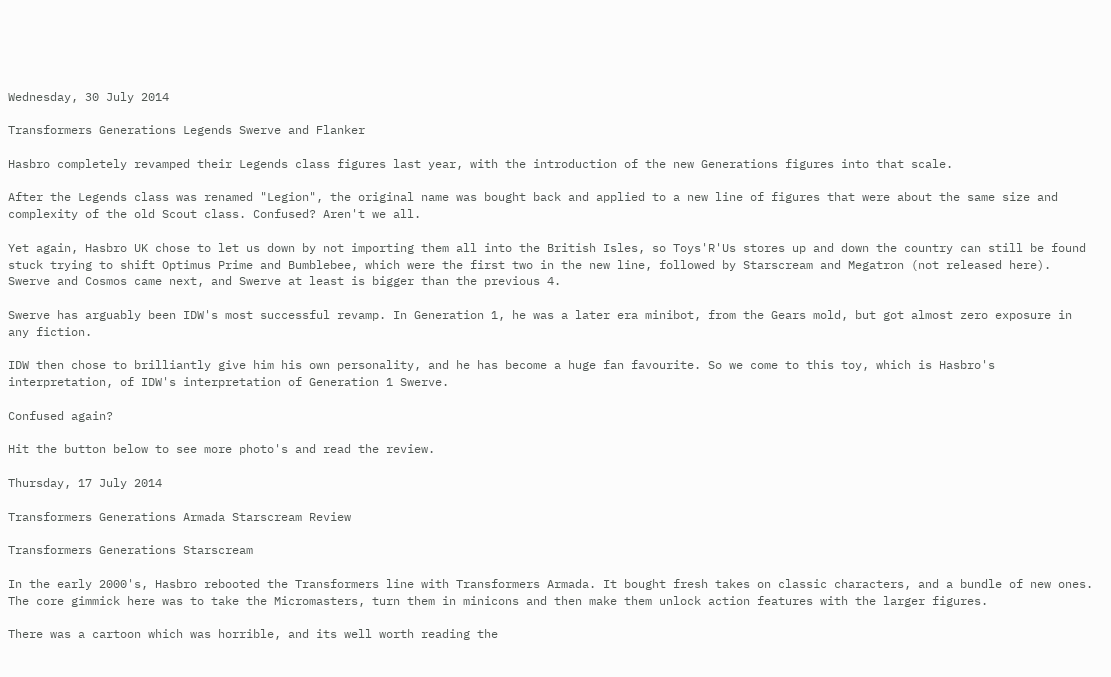Wednesday, 30 July 2014

Transformers Generations Legends Swerve and Flanker

Hasbro completely revamped their Legends class figures last year, with the introduction of the new Generations figures into that scale.

After the Legends class was renamed "Legion", the original name was bought back and applied to a new line of figures that were about the same size and complexity of the old Scout class. Confused? Aren't we all.

Yet again, Hasbro UK chose to let us down by not importing them all into the British Isles, so Toys'R'Us stores up and down the country can still be found stuck trying to shift Optimus Prime and Bumblebee, which were the first two in the new line, followed by Starscream and Megatron (not released here). Swerve and Cosmos came next, and Swerve at least is bigger than the previous 4.

Swerve has arguably been IDW's most successful revamp. In Generation 1, he was a later era minibot, from the Gears mold, but got almost zero exposure in any fiction.

IDW then chose to brilliantly give him his own personality, and he has become a huge fan favourite. So we come to this toy, which is Hasbro's interpretation, of IDW's interpretation of Generation 1 Swerve.

Confused again?

Hit the button below to see more photo's and read the review.

Thursday, 17 July 2014

Transformers Generations Armada Starscream Review

Transformers Generations Starscream

In the early 2000's, Hasbro rebooted the Transformers line with Transformers Armada. It bought fresh takes on classic characters, and a bundle of new ones. The core gimmick here was to take the Micromasters, turn them in minicons and then make them unlock action features with the larger figures.

There was a cartoon which was horrible, and its well worth reading the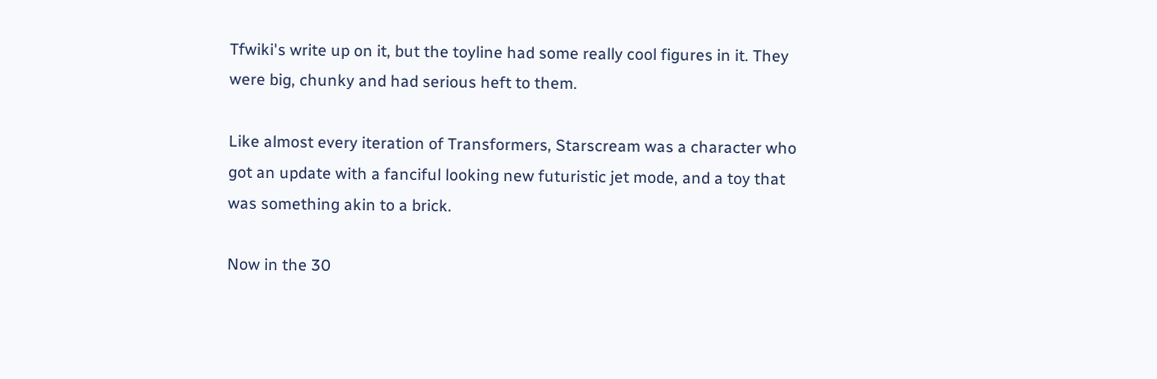Tfwiki's write up on it, but the toyline had some really cool figures in it. They were big, chunky and had serious heft to them.

Like almost every iteration of Transformers, Starscream was a character who got an update with a fanciful looking new futuristic jet mode, and a toy that was something akin to a brick.

Now in the 30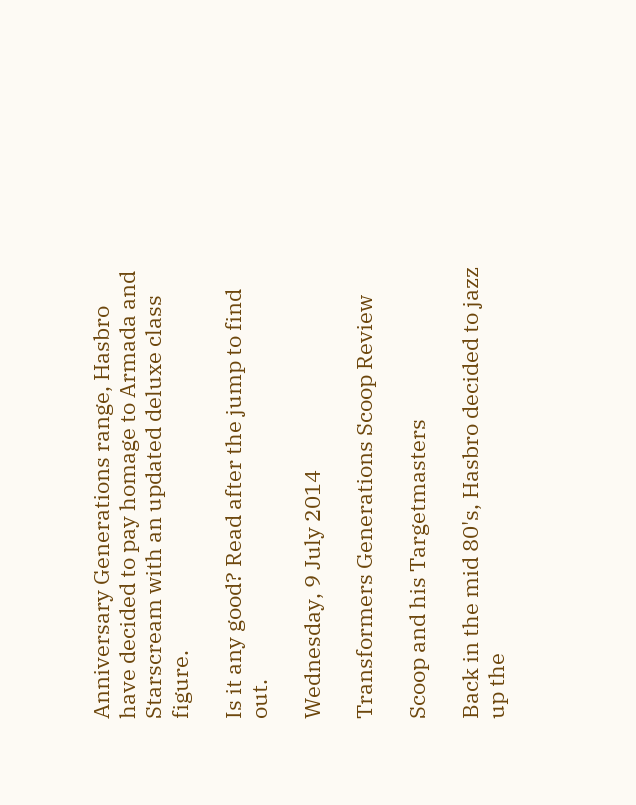Anniversary Generations range, Hasbro have decided to pay homage to Armada and Starscream with an updated deluxe class figure.

Is it any good? Read after the jump to find out.

Wednesday, 9 July 2014

Transformers Generations Scoop Review

Scoop and his Targetmasters

Back in the mid 80's, Hasbro decided to jazz up the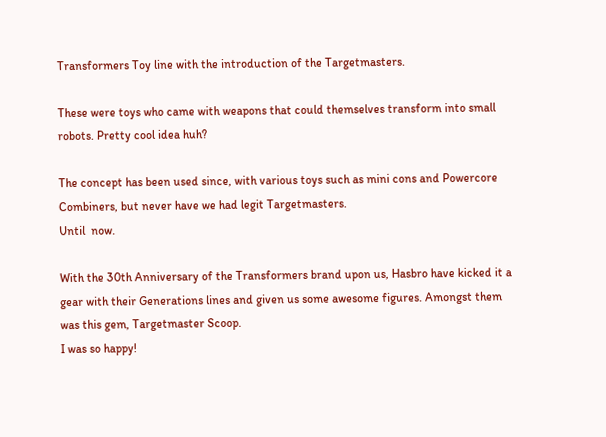Transformers Toy line with the introduction of the Targetmasters.

These were toys who came with weapons that could themselves transform into small robots. Pretty cool idea huh?

The concept has been used since, with various toys such as mini cons and Powercore Combiners, but never have we had legit Targetmasters.
Until  now.

With the 30th Anniversary of the Transformers brand upon us, Hasbro have kicked it a gear with their Generations lines and given us some awesome figures. Amongst them was this gem, Targetmaster Scoop.
I was so happy!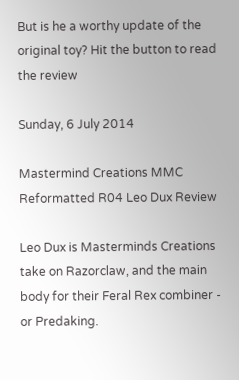But is he a worthy update of the original toy? Hit the button to read the review

Sunday, 6 July 2014

Mastermind Creations MMC Reformatted R04 Leo Dux Review

Leo Dux is Masterminds Creations take on Razorclaw, and the main body for their Feral Rex combiner - or Predaking.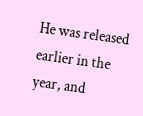He was released earlier in the year, and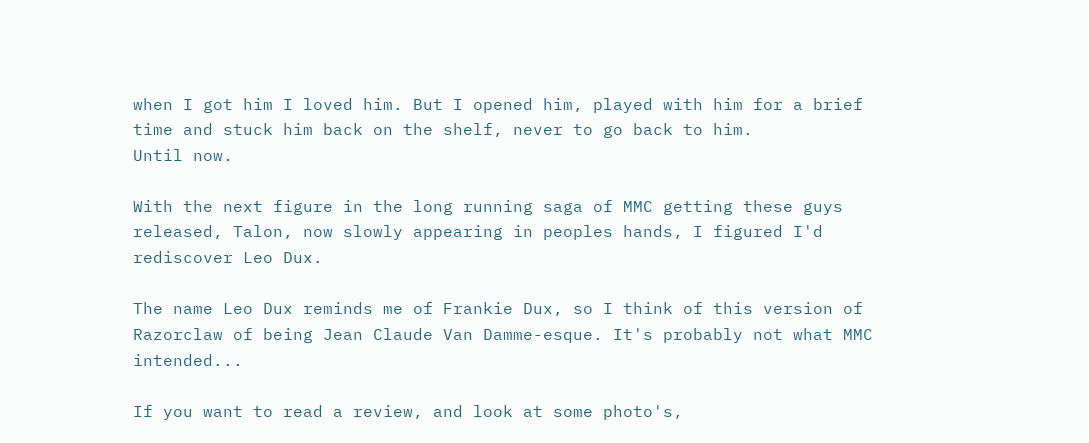when I got him I loved him. But I opened him, played with him for a brief time and stuck him back on the shelf, never to go back to him.
Until now.

With the next figure in the long running saga of MMC getting these guys released, Talon, now slowly appearing in peoples hands, I figured I'd rediscover Leo Dux.

The name Leo Dux reminds me of Frankie Dux, so I think of this version of Razorclaw of being Jean Claude Van Damme-esque. It's probably not what MMC intended...

If you want to read a review, and look at some photo's,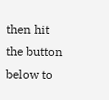then hit the button below to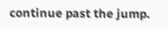continue past the jump.